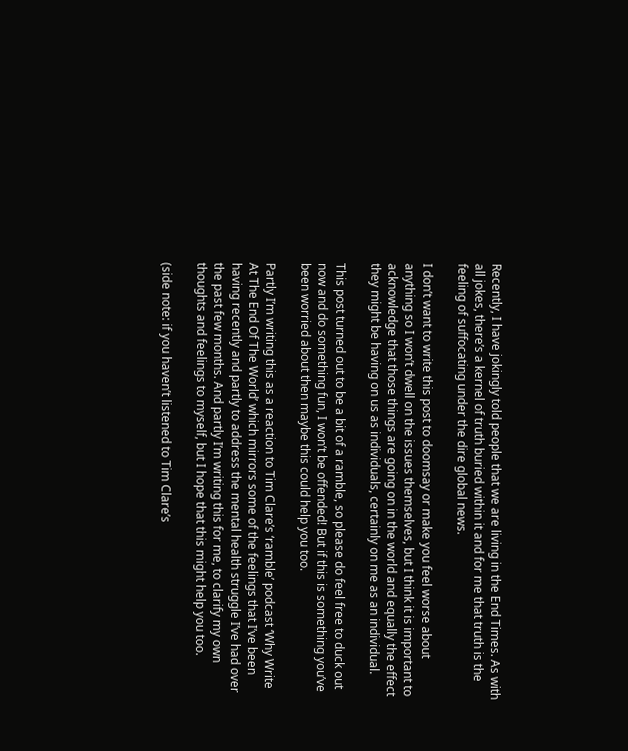Recently, I have jokingly told people that we are living in the End Times. As with all jokes, there’s a kernel of truth buried within it and for me that truth is the feeling of suffocating under the dire global news.

I don’t want to write this post to doomsay or make you feel worse about anything so I won’t dwell on the issues themselves, but I think it is important to acknowledge that those things are going on in the world and equally the effect they might be having on us as individuals, certainly on me as an individual.

This post turned out to be a bit of a ramble, so please do feel free to duck out now and do something fun, I won’t be offended! But if this is something you’ve been worried about then maybe this could help you too.

Partly I’m writing this as a reaction to Tim Clare’s ‘ramble’ podcast ‘Why Write At The End Of The World’ which mirrors some of the feelings that I’ve been having recently and partly to address the mental health struggle I’ve had over the past few months. And partly I’m writing this for me, to clarify my own thoughts and feelings to myself, but I hope that this might help you too.

(side note: if you haven’t listened to Tim Clare’s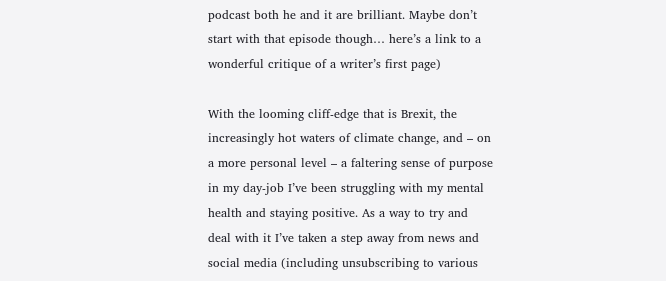podcast both he and it are brilliant. Maybe don’t start with that episode though… here’s a link to a wonderful critique of a writer’s first page)

With the looming cliff-edge that is Brexit, the increasingly hot waters of climate change, and – on a more personal level – a faltering sense of purpose in my day-job I’ve been struggling with my mental health and staying positive. As a way to try and deal with it I’ve taken a step away from news and social media (including unsubscribing to various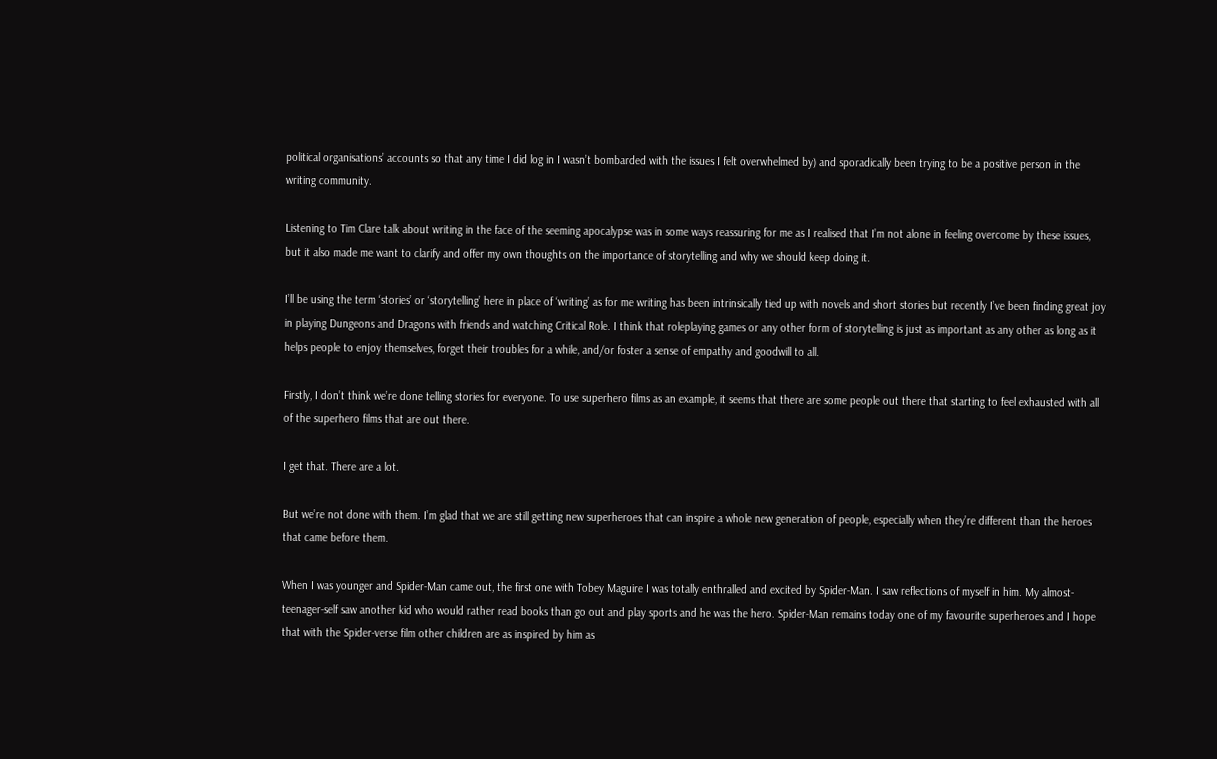political organisations’ accounts so that any time I did log in I wasn’t bombarded with the issues I felt overwhelmed by) and sporadically been trying to be a positive person in the writing community.

Listening to Tim Clare talk about writing in the face of the seeming apocalypse was in some ways reassuring for me as I realised that I’m not alone in feeling overcome by these issues, but it also made me want to clarify and offer my own thoughts on the importance of storytelling and why we should keep doing it.

I’ll be using the term ‘stories’ or ‘storytelling’ here in place of ‘writing’ as for me writing has been intrinsically tied up with novels and short stories but recently I’ve been finding great joy in playing Dungeons and Dragons with friends and watching Critical Role. I think that roleplaying games or any other form of storytelling is just as important as any other as long as it helps people to enjoy themselves, forget their troubles for a while, and/or foster a sense of empathy and goodwill to all.

Firstly, I don’t think we’re done telling stories for everyone. To use superhero films as an example, it seems that there are some people out there that starting to feel exhausted with all of the superhero films that are out there.

I get that. There are a lot.

But we’re not done with them. I’m glad that we are still getting new superheroes that can inspire a whole new generation of people, especially when they’re different than the heroes that came before them.

When I was younger and Spider-Man came out, the first one with Tobey Maguire I was totally enthralled and excited by Spider-Man. I saw reflections of myself in him. My almost-teenager-self saw another kid who would rather read books than go out and play sports and he was the hero. Spider-Man remains today one of my favourite superheroes and I hope that with the Spider-verse film other children are as inspired by him as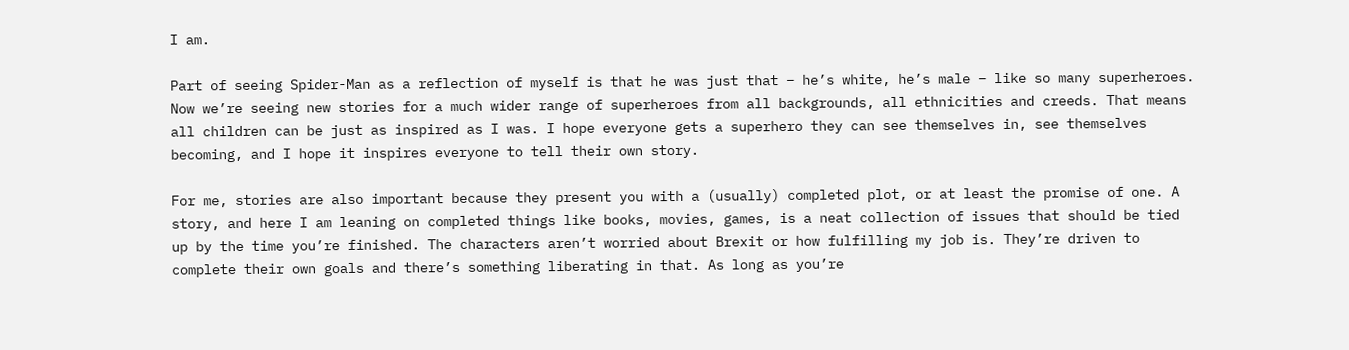I am.

Part of seeing Spider-Man as a reflection of myself is that he was just that – he’s white, he’s male – like so many superheroes. Now we’re seeing new stories for a much wider range of superheroes from all backgrounds, all ethnicities and creeds. That means all children can be just as inspired as I was. I hope everyone gets a superhero they can see themselves in, see themselves becoming, and I hope it inspires everyone to tell their own story.

For me, stories are also important because they present you with a (usually) completed plot, or at least the promise of one. A story, and here I am leaning on completed things like books, movies, games, is a neat collection of issues that should be tied up by the time you’re finished. The characters aren’t worried about Brexit or how fulfilling my job is. They’re driven to complete their own goals and there’s something liberating in that. As long as you’re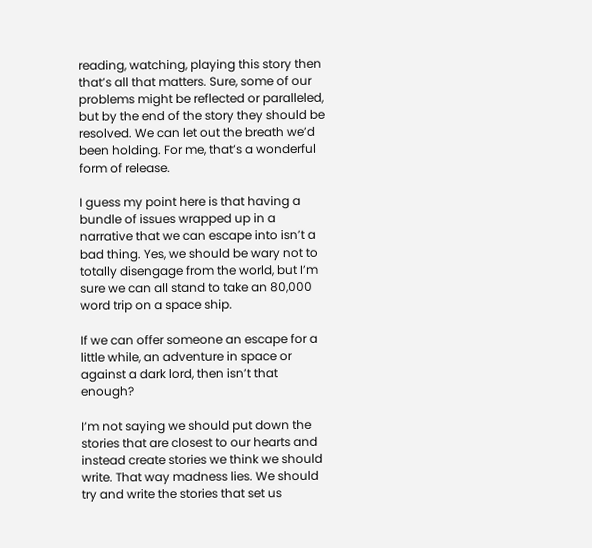reading, watching, playing this story then that’s all that matters. Sure, some of our problems might be reflected or paralleled, but by the end of the story they should be resolved. We can let out the breath we’d been holding. For me, that’s a wonderful form of release.

I guess my point here is that having a bundle of issues wrapped up in a narrative that we can escape into isn’t a bad thing. Yes, we should be wary not to totally disengage from the world, but I’m sure we can all stand to take an 80,000 word trip on a space ship.

If we can offer someone an escape for a little while, an adventure in space or against a dark lord, then isn’t that enough?

I’m not saying we should put down the stories that are closest to our hearts and instead create stories we think we should write. That way madness lies. We should try and write the stories that set us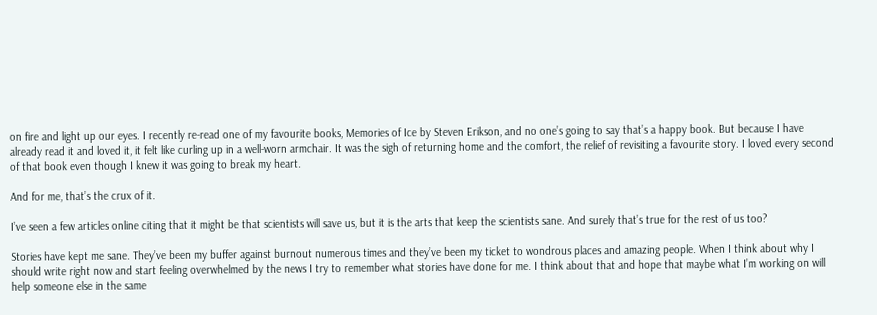on fire and light up our eyes. I recently re-read one of my favourite books, Memories of Ice by Steven Erikson, and no one’s going to say that’s a happy book. But because I have already read it and loved it, it felt like curling up in a well-worn armchair. It was the sigh of returning home and the comfort, the relief of revisiting a favourite story. I loved every second of that book even though I knew it was going to break my heart.

And for me, that’s the crux of it.

I’ve seen a few articles online citing that it might be that scientists will save us, but it is the arts that keep the scientists sane. And surely that’s true for the rest of us too?

Stories have kept me sane. They’ve been my buffer against burnout numerous times and they’ve been my ticket to wondrous places and amazing people. When I think about why I should write right now and start feeling overwhelmed by the news I try to remember what stories have done for me. I think about that and hope that maybe what I’m working on will help someone else in the same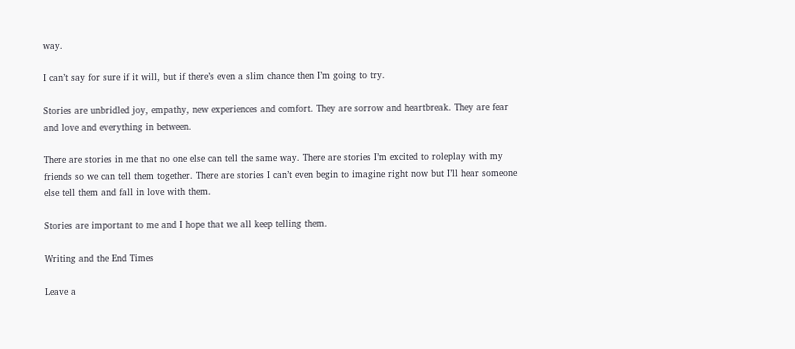way.

I can’t say for sure if it will, but if there’s even a slim chance then I’m going to try.

Stories are unbridled joy, empathy, new experiences and comfort. They are sorrow and heartbreak. They are fear and love and everything in between.

There are stories in me that no one else can tell the same way. There are stories I’m excited to roleplay with my friends so we can tell them together. There are stories I can’t even begin to imagine right now but I’ll hear someone else tell them and fall in love with them.

Stories are important to me and I hope that we all keep telling them.

Writing and the End Times

Leave a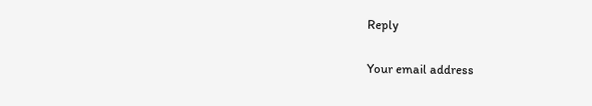Reply

Your email address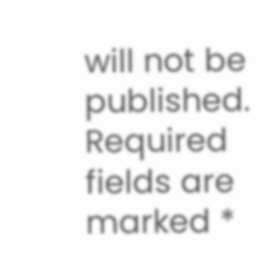will not be published. Required fields are marked *